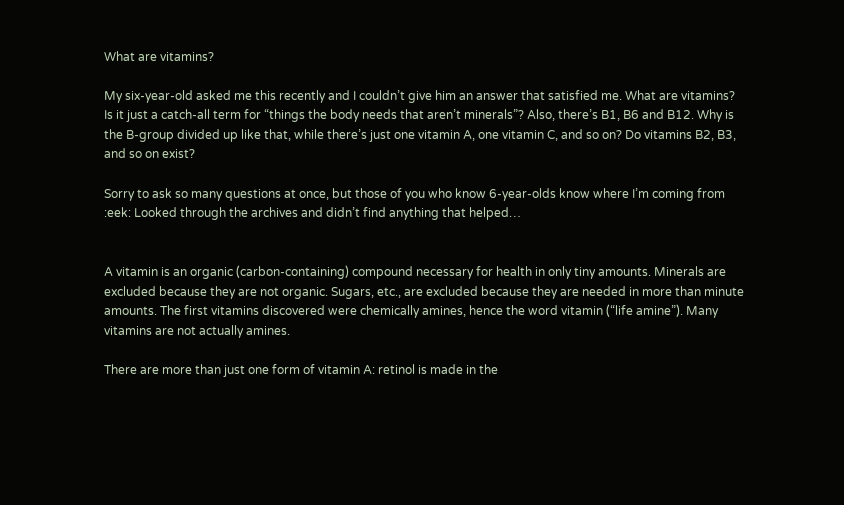What are vitamins?

My six-year-old asked me this recently and I couldn’t give him an answer that satisfied me. What are vitamins? Is it just a catch-all term for “things the body needs that aren’t minerals”? Also, there’s B1, B6 and B12. Why is the B-group divided up like that, while there’s just one vitamin A, one vitamin C, and so on? Do vitamins B2, B3, and so on exist?

Sorry to ask so many questions at once, but those of you who know 6-year-olds know where I’m coming from :eek: Looked through the archives and didn’t find anything that helped…


A vitamin is an organic (carbon-containing) compound necessary for health in only tiny amounts. Minerals are excluded because they are not organic. Sugars, etc., are excluded because they are needed in more than minute amounts. The first vitamins discovered were chemically amines, hence the word vitamin (“life amine”). Many vitamins are not actually amines.

There are more than just one form of vitamin A: retinol is made in the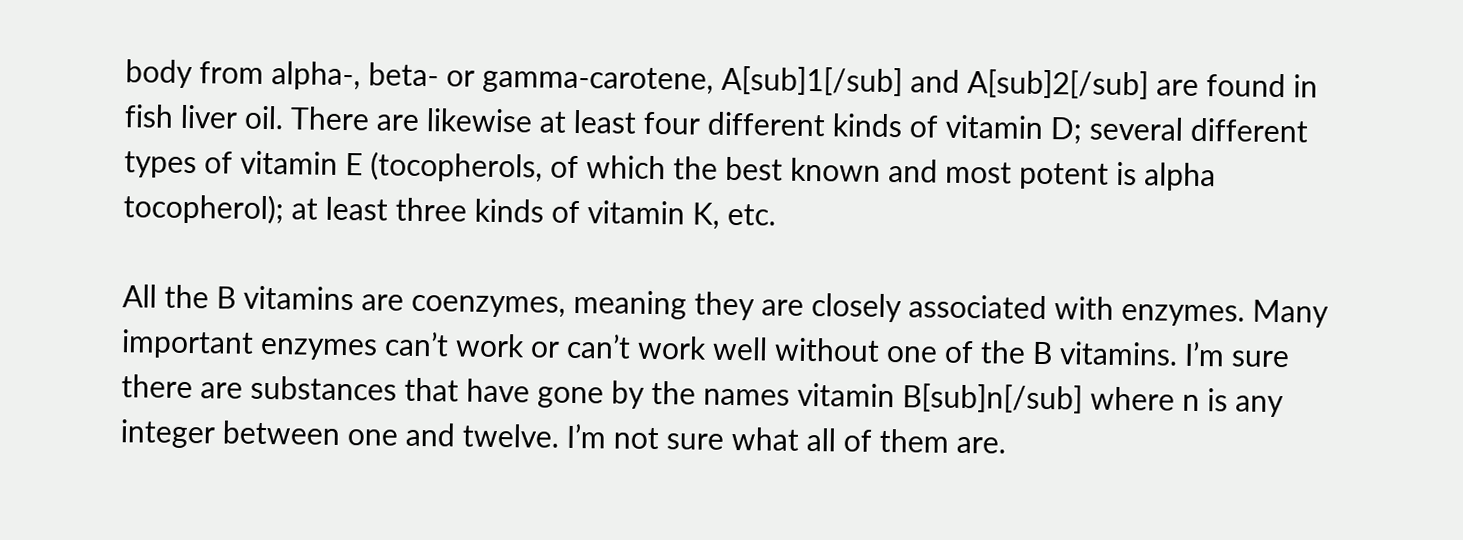body from alpha-, beta- or gamma-carotene, A[sub]1[/sub] and A[sub]2[/sub] are found in fish liver oil. There are likewise at least four different kinds of vitamin D; several different types of vitamin E (tocopherols, of which the best known and most potent is alpha tocopherol); at least three kinds of vitamin K, etc.

All the B vitamins are coenzymes, meaning they are closely associated with enzymes. Many important enzymes can’t work or can’t work well without one of the B vitamins. I’m sure there are substances that have gone by the names vitamin B[sub]n[/sub] where n is any integer between one and twelve. I’m not sure what all of them are.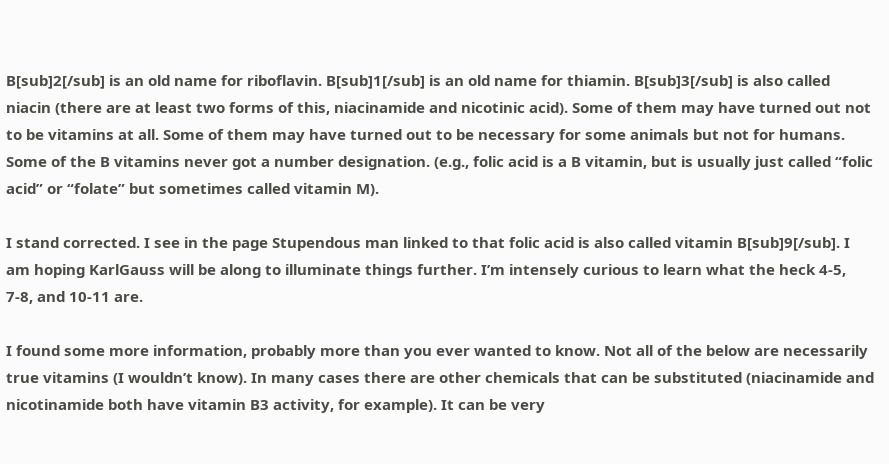B[sub]2[/sub] is an old name for riboflavin. B[sub]1[/sub] is an old name for thiamin. B[sub]3[/sub] is also called niacin (there are at least two forms of this, niacinamide and nicotinic acid). Some of them may have turned out not to be vitamins at all. Some of them may have turned out to be necessary for some animals but not for humans. Some of the B vitamins never got a number designation. (e.g., folic acid is a B vitamin, but is usually just called “folic acid” or “folate” but sometimes called vitamin M).

I stand corrected. I see in the page Stupendous man linked to that folic acid is also called vitamin B[sub]9[/sub]. I am hoping KarlGauss will be along to illuminate things further. I’m intensely curious to learn what the heck 4-5, 7-8, and 10-11 are.

I found some more information, probably more than you ever wanted to know. Not all of the below are necessarily true vitamins (I wouldn’t know). In many cases there are other chemicals that can be substituted (niacinamide and nicotinamide both have vitamin B3 activity, for example). It can be very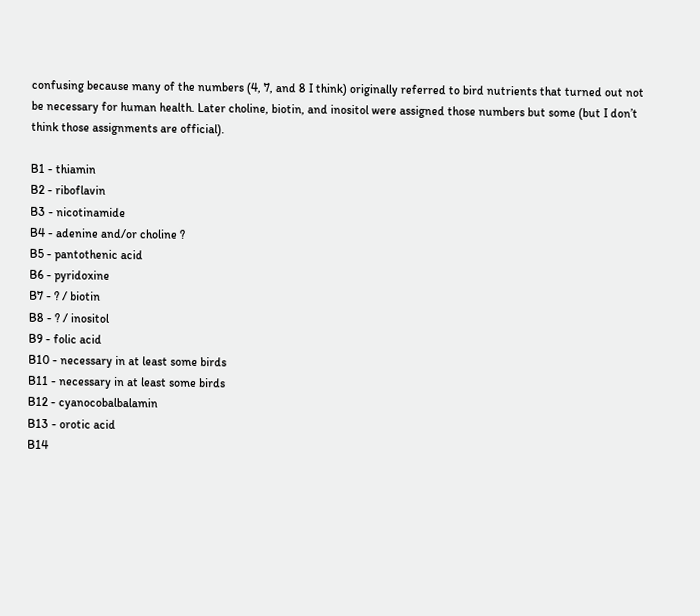confusing because many of the numbers (4, 7, and 8 I think) originally referred to bird nutrients that turned out not be necessary for human health. Later choline, biotin, and inositol were assigned those numbers but some (but I don’t think those assignments are official).

B1 - thiamin
B2 - riboflavin
B3 - nicotinamide
B4 - adenine and/or choline ?
B5 - pantothenic acid
B6 - pyridoxine
B7 - ? / biotin
B8 - ? / inositol
B9 - folic acid
B10 - necessary in at least some birds
B11 - necessary in at least some birds
B12 - cyanocobalbalamin
B13 - orotic acid
B14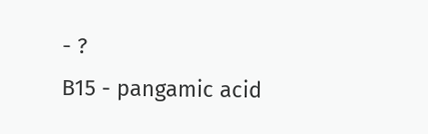- ?
B15 - pangamic acid